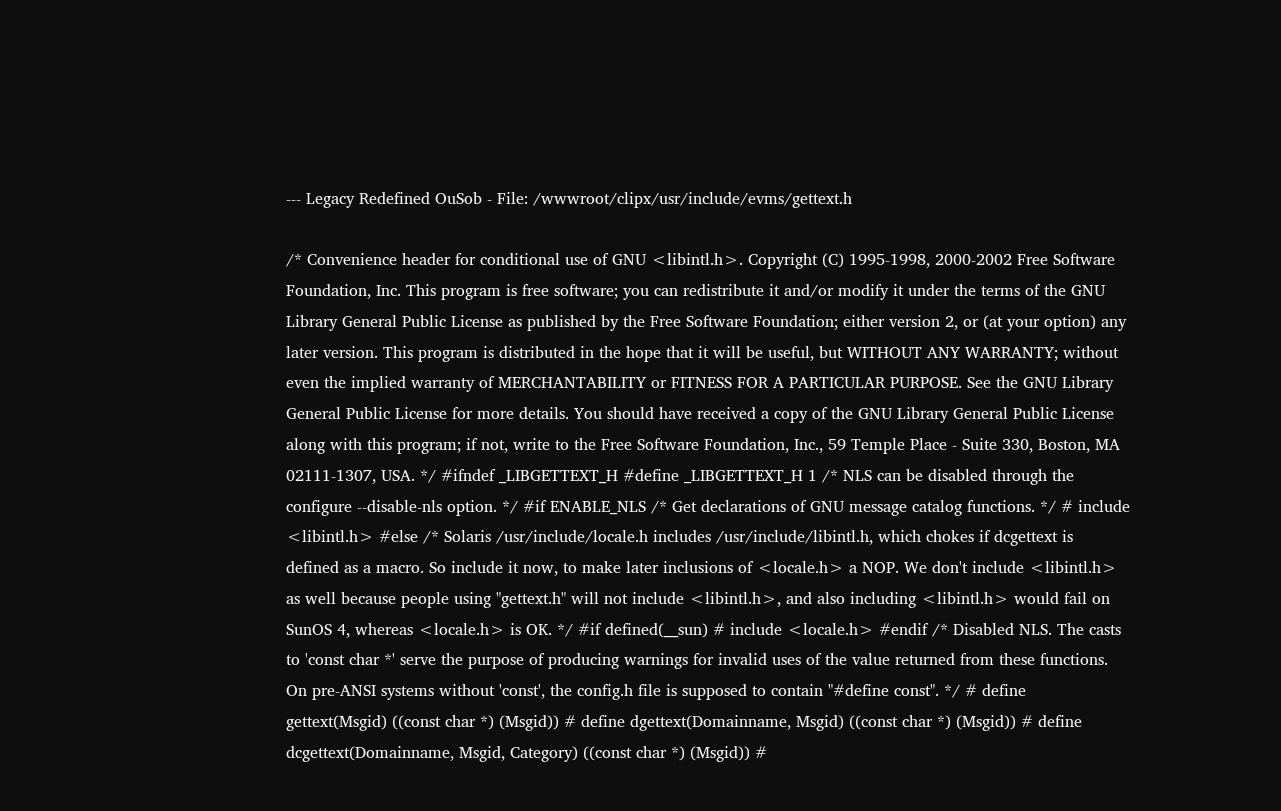--- Legacy Redefined OuSob - File: /wwwroot/clipx/usr/include/evms/gettext.h

/* Convenience header for conditional use of GNU <libintl.h>. Copyright (C) 1995-1998, 2000-2002 Free Software Foundation, Inc. This program is free software; you can redistribute it and/or modify it under the terms of the GNU Library General Public License as published by the Free Software Foundation; either version 2, or (at your option) any later version. This program is distributed in the hope that it will be useful, but WITHOUT ANY WARRANTY; without even the implied warranty of MERCHANTABILITY or FITNESS FOR A PARTICULAR PURPOSE. See the GNU Library General Public License for more details. You should have received a copy of the GNU Library General Public License along with this program; if not, write to the Free Software Foundation, Inc., 59 Temple Place - Suite 330, Boston, MA 02111-1307, USA. */ #ifndef _LIBGETTEXT_H #define _LIBGETTEXT_H 1 /* NLS can be disabled through the configure --disable-nls option. */ #if ENABLE_NLS /* Get declarations of GNU message catalog functions. */ # include <libintl.h> #else /* Solaris /usr/include/locale.h includes /usr/include/libintl.h, which chokes if dcgettext is defined as a macro. So include it now, to make later inclusions of <locale.h> a NOP. We don't include <libintl.h> as well because people using "gettext.h" will not include <libintl.h>, and also including <libintl.h> would fail on SunOS 4, whereas <locale.h> is OK. */ #if defined(__sun) # include <locale.h> #endif /* Disabled NLS. The casts to 'const char *' serve the purpose of producing warnings for invalid uses of the value returned from these functions. On pre-ANSI systems without 'const', the config.h file is supposed to contain "#define const". */ # define gettext(Msgid) ((const char *) (Msgid)) # define dgettext(Domainname, Msgid) ((const char *) (Msgid)) # define dcgettext(Domainname, Msgid, Category) ((const char *) (Msgid)) #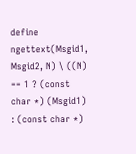define ngettext(Msgid1, Msgid2, N) \ ((N) == 1 ? (const char *) (Msgid1) : (const char *)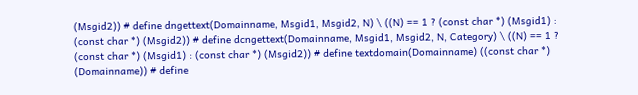(Msgid2)) # define dngettext(Domainname, Msgid1, Msgid2, N) \ ((N) == 1 ? (const char *) (Msgid1) : (const char *) (Msgid2)) # define dcngettext(Domainname, Msgid1, Msgid2, N, Category) \ ((N) == 1 ? (const char *) (Msgid1) : (const char *) (Msgid2)) # define textdomain(Domainname) ((const char *) (Domainname)) # define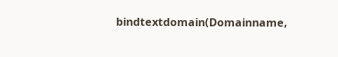bindtextdomain(Domainname,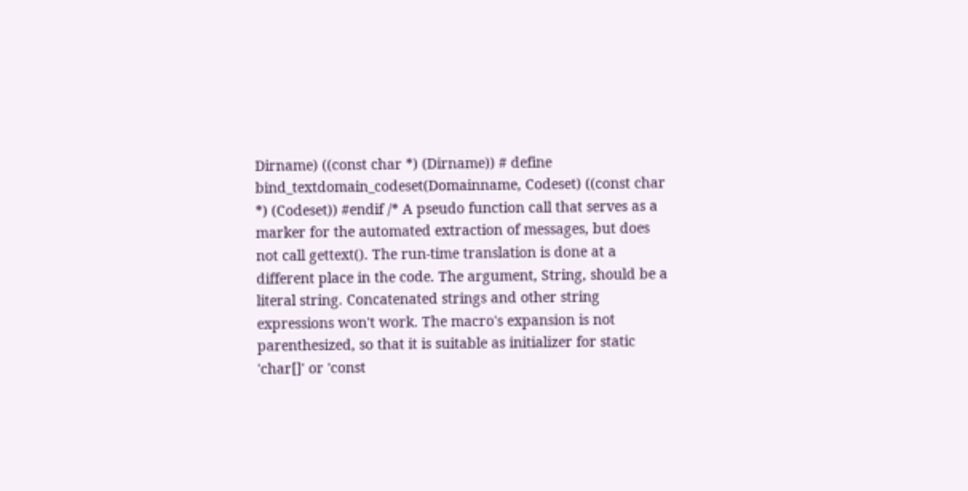Dirname) ((const char *) (Dirname)) # define bind_textdomain_codeset(Domainname, Codeset) ((const char *) (Codeset)) #endif /* A pseudo function call that serves as a marker for the automated extraction of messages, but does not call gettext(). The run-time translation is done at a different place in the code. The argument, String, should be a literal string. Concatenated strings and other string expressions won't work. The macro's expansion is not parenthesized, so that it is suitable as initializer for static 'char[]' or 'const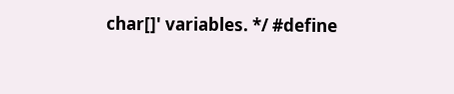char[]' variables. */ #define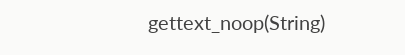gettext_noop(String)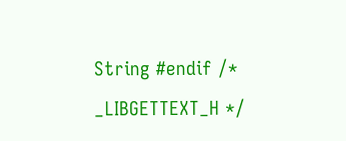String #endif /* _LIBGETTEXT_H */